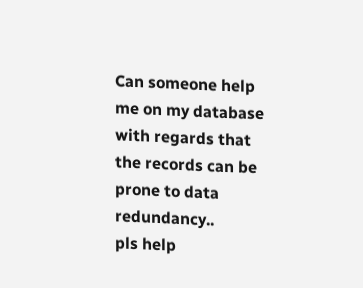Can someone help me on my database with regards that the records can be prone to data redundancy..
pls help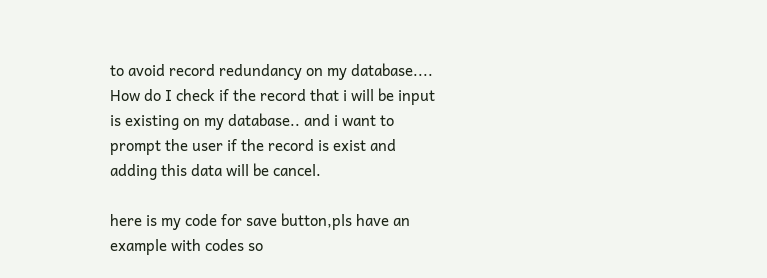to avoid record redundancy on my database....
How do I check if the record that i will be input is existing on my database.. and i want to prompt the user if the record is exist and adding this data will be cancel.

here is my code for save button,pls have an example with codes so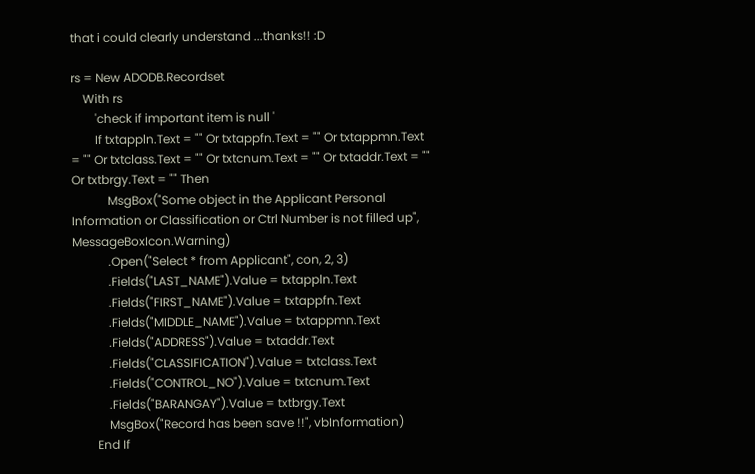that i could clearly understand ...thanks!! :D

rs = New ADODB.Recordset
    With rs
        'check if important item is null '
        If txtappln.Text = "" Or txtappfn.Text = "" Or txtappmn.Text = "" Or txtclass.Text = "" Or txtcnum.Text = "" Or txtaddr.Text = "" Or txtbrgy.Text = "" Then
            MsgBox("Some object in the Applicant Personal Information or Classification or Ctrl Number is not filled up", MessageBoxIcon.Warning)
            .Open("Select * from Applicant", con, 2, 3)
            .Fields("LAST_NAME").Value = txtappln.Text
            .Fields("FIRST_NAME").Value = txtappfn.Text
            .Fields("MIDDLE_NAME").Value = txtappmn.Text
            .Fields("ADDRESS").Value = txtaddr.Text
            .Fields("CLASSIFICATION").Value = txtclass.Text
            .Fields("CONTROL_NO").Value = txtcnum.Text
            .Fields("BARANGAY").Value = txtbrgy.Text
            MsgBox("Record has been save !!", vbInformation)
        End If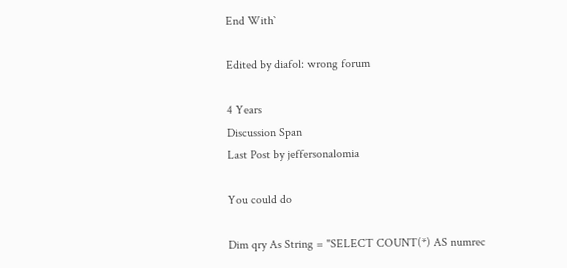End With`

Edited by diafol: wrong forum

4 Years
Discussion Span
Last Post by jeffersonalomia

You could do

Dim qry As String = "SELECT COUNT(*) AS numrec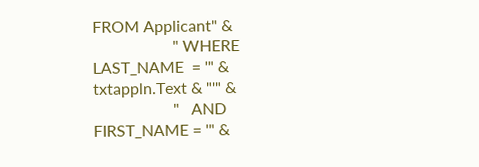FROM Applicant" &
                    " WHERE LAST_NAME  = '" & txtappln.Text & "'" &
                    "   AND FIRST_NAME = '" &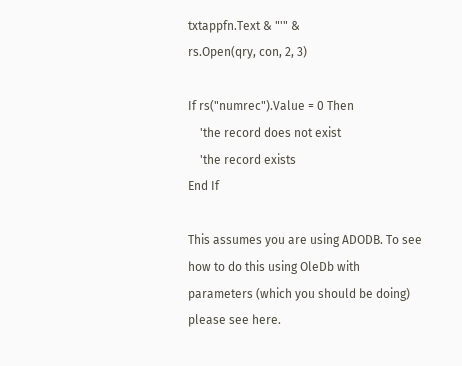txtappfn.Text & "'" &
rs.Open(qry, con, 2, 3)

If rs("numrec").Value = 0 Then
    'the record does not exist
    'the record exists
End If

This assumes you are using ADODB. To see how to do this using OleDb with parameters (which you should be doing) please see here.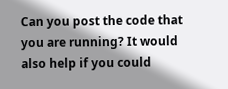Can you post the code that you are running? It would also help if you could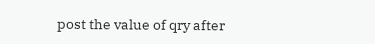post the value of qry after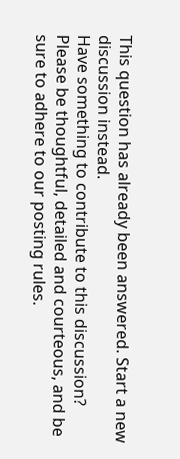This question has already been answered. Start a new discussion instead.
Have something to contribute to this discussion? Please be thoughtful, detailed and courteous, and be sure to adhere to our posting rules.